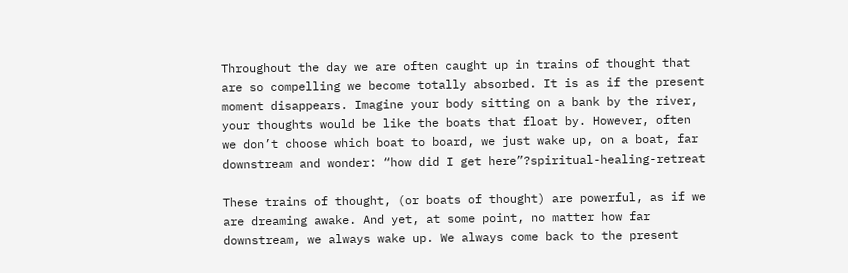Throughout the day we are often caught up in trains of thought that are so compelling we become totally absorbed. It is as if the present moment disappears. Imagine your body sitting on a bank by the river, your thoughts would be like the boats that float by. However, often we don’t choose which boat to board, we just wake up, on a boat, far downstream and wonder: “how did I get here”?spiritual-healing-retreat

These trains of thought, (or boats of thought) are powerful, as if we are dreaming awake. And yet, at some point, no matter how far downstream, we always wake up. We always come back to the present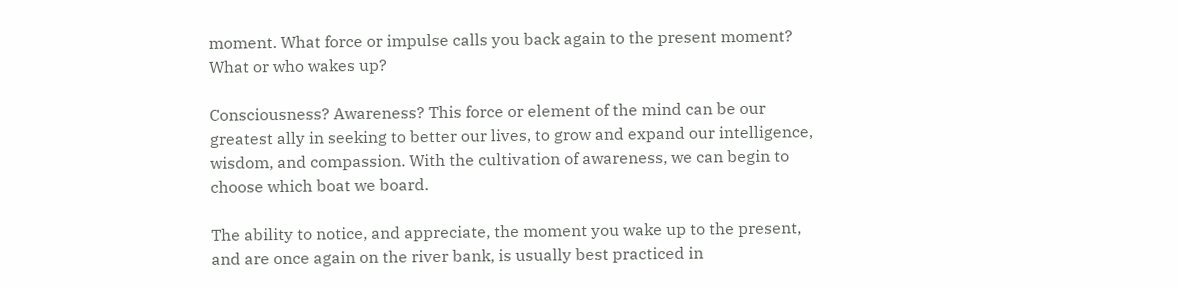moment. What force or impulse calls you back again to the present moment? What or who wakes up?

Consciousness? Awareness? This force or element of the mind can be our greatest ally in seeking to better our lives, to grow and expand our intelligence, wisdom, and compassion. With the cultivation of awareness, we can begin to choose which boat we board.

The ability to notice, and appreciate, the moment you wake up to the present, and are once again on the river bank, is usually best practiced in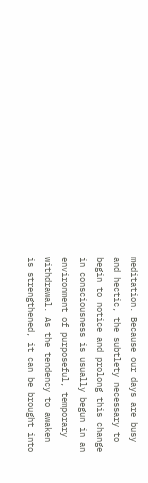meditation. Because our days are busy and hectic, the subtlety necessary to begin to notice and prolong this change in consciousness is usually begun in an environment of purposeful, temporary withdrawal. As the tendency to awaken is strengthened, it can be brought into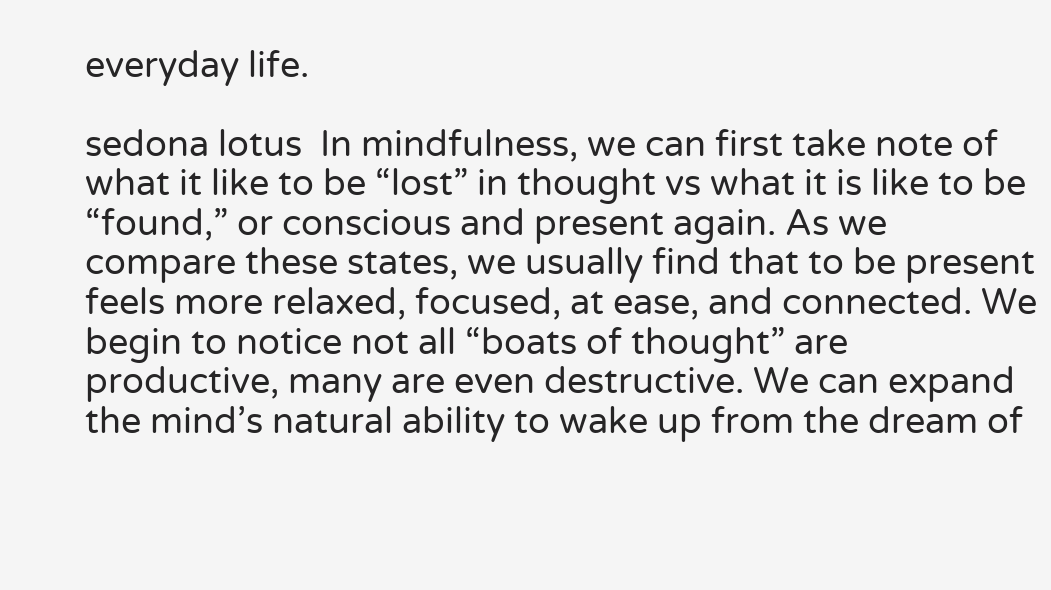everyday life.

sedona lotus  In mindfulness, we can first take note of what it like to be “lost” in thought vs what it is like to be “found,” or conscious and present again. As we compare these states, we usually find that to be present feels more relaxed, focused, at ease, and connected. We begin to notice not all “boats of thought” are productive, many are even destructive. We can expand the mind’s natural ability to wake up from the dream of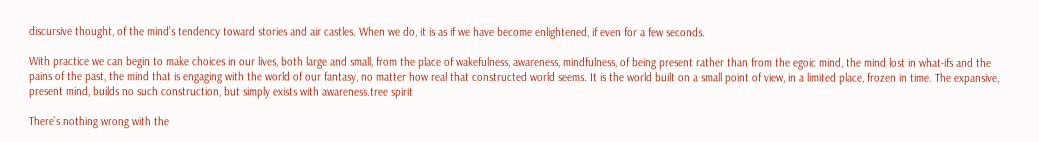discursive thought, of the mind’s tendency toward stories and air castles. When we do, it is as if we have become enlightened, if even for a few seconds.

With practice we can begin to make choices in our lives, both large and small, from the place of wakefulness, awareness, mindfulness, of being present rather than from the egoic mind, the mind lost in what-ifs and the pains of the past, the mind that is engaging with the world of our fantasy, no matter how real that constructed world seems. It is the world built on a small point of view, in a limited place, frozen in time. The expansive, present mind, builds no such construction, but simply exists with awareness.tree spirit

There’s nothing wrong with the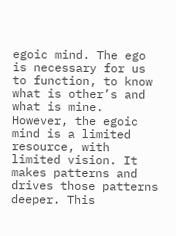egoic mind. The ego is necessary for us to function, to know what is other’s and what is mine. However, the egoic mind is a limited resource, with limited vision. It makes patterns and drives those patterns deeper. This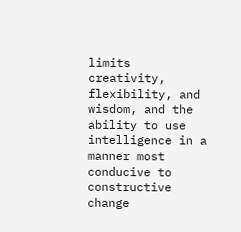limits creativity, flexibility, and wisdom, and the ability to use intelligence in a manner most conducive to constructive change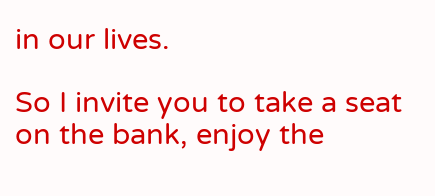in our lives.

So I invite you to take a seat on the bank, enjoy the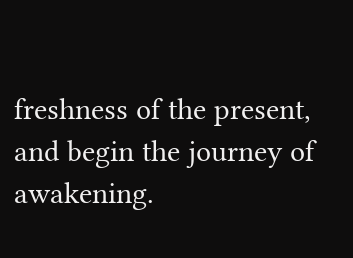freshness of the present, and begin the journey of awakening.